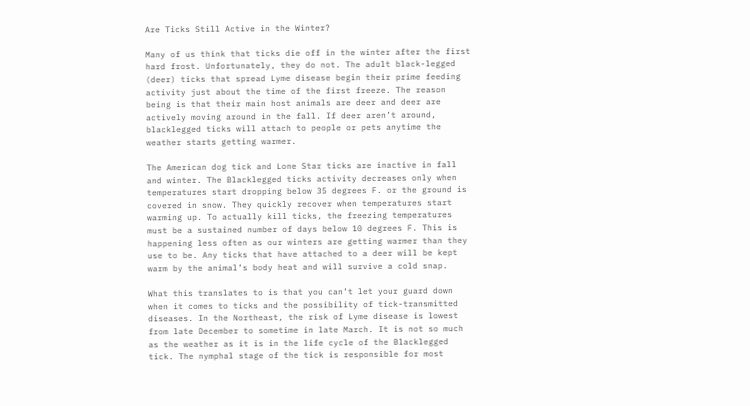Are Ticks Still Active in the Winter?

Many of us think that ticks die off in the winter after the first hard frost. Unfortunately, they do not. The adult black-legged (deer) ticks that spread Lyme disease begin their prime feeding activity just about the time of the first freeze. The reason being is that their main host animals are deer and deer are actively moving around in the fall. If deer aren’t around, blacklegged ticks will attach to people or pets anytime the weather starts getting warmer.

The American dog tick and Lone Star ticks are inactive in fall and winter. The Blacklegged ticks activity decreases only when temperatures start dropping below 35 degrees F. or the ground is covered in snow. They quickly recover when temperatures start warming up. To actually kill ticks, the freezing temperatures must be a sustained number of days below 10 degrees F. This is happening less often as our winters are getting warmer than they use to be. Any ticks that have attached to a deer will be kept warm by the animal’s body heat and will survive a cold snap.

What this translates to is that you can’t let your guard down when it comes to ticks and the possibility of tick-transmitted diseases. In the Northeast, the risk of Lyme disease is lowest from late December to sometime in late March. It is not so much as the weather as it is in the life cycle of the Blacklegged tick. The nymphal stage of the tick is responsible for most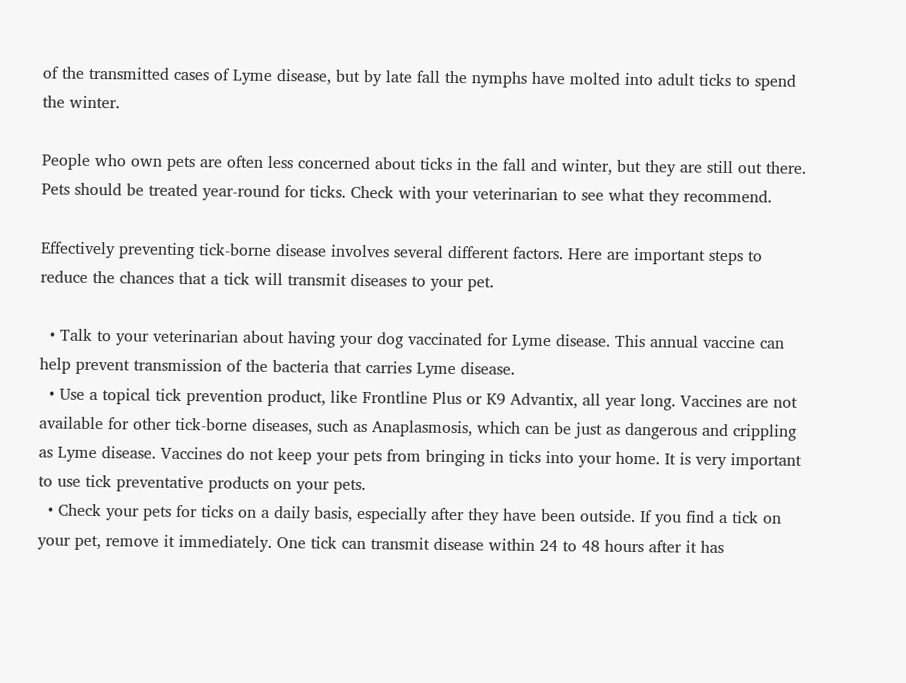of the transmitted cases of Lyme disease, but by late fall the nymphs have molted into adult ticks to spend the winter.

People who own pets are often less concerned about ticks in the fall and winter, but they are still out there. Pets should be treated year-round for ticks. Check with your veterinarian to see what they recommend.

Effectively preventing tick-borne disease involves several different factors. Here are important steps to reduce the chances that a tick will transmit diseases to your pet.

  • Talk to your veterinarian about having your dog vaccinated for Lyme disease. This annual vaccine can help prevent transmission of the bacteria that carries Lyme disease.
  • Use a topical tick prevention product, like Frontline Plus or K9 Advantix, all year long. Vaccines are not available for other tick-borne diseases, such as Anaplasmosis, which can be just as dangerous and crippling as Lyme disease. Vaccines do not keep your pets from bringing in ticks into your home. It is very important to use tick preventative products on your pets.
  • Check your pets for ticks on a daily basis, especially after they have been outside. If you find a tick on your pet, remove it immediately. One tick can transmit disease within 24 to 48 hours after it has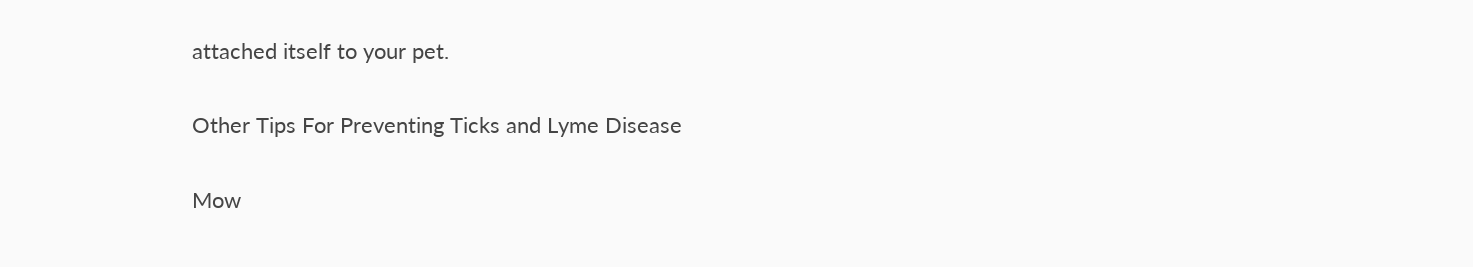attached itself to your pet.

Other Tips For Preventing Ticks and Lyme Disease

Mow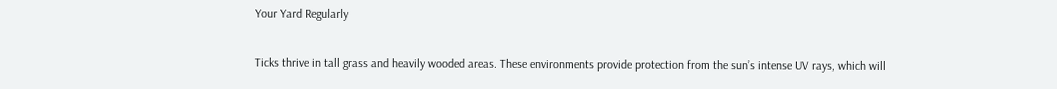Your Yard Regularly

Ticks thrive in tall grass and heavily wooded areas. These environments provide protection from the sun’s intense UV rays, which will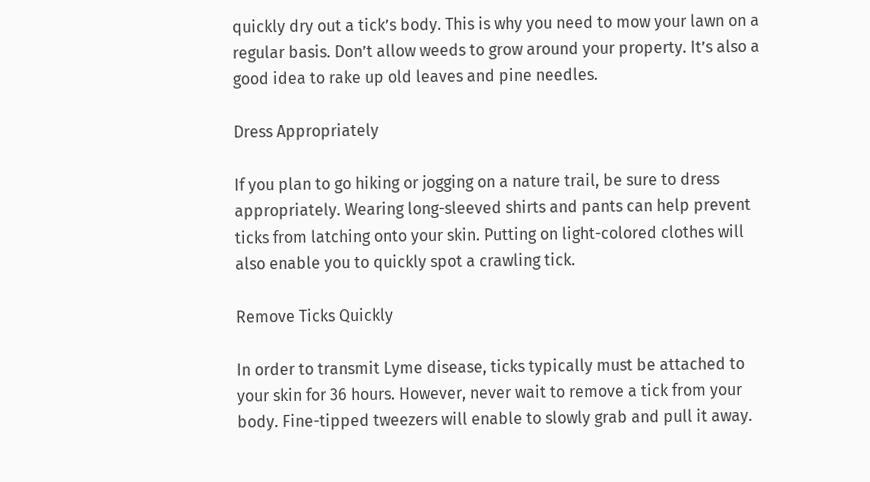quickly dry out a tick’s body. This is why you need to mow your lawn on a regular basis. Don’t allow weeds to grow around your property. It’s also a good idea to rake up old leaves and pine needles.

Dress Appropriately

If you plan to go hiking or jogging on a nature trail, be sure to dress appropriately. Wearing long-sleeved shirts and pants can help prevent ticks from latching onto your skin. Putting on light-colored clothes will also enable you to quickly spot a crawling tick.

Remove Ticks Quickly

In order to transmit Lyme disease, ticks typically must be attached to your skin for 36 hours. However, never wait to remove a tick from your body. Fine-tipped tweezers will enable to slowly grab and pull it away.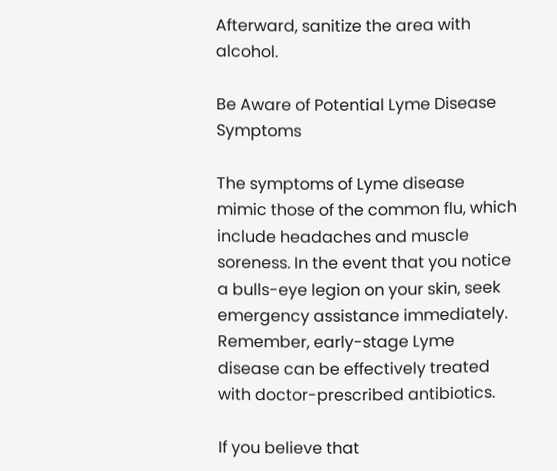Afterward, sanitize the area with alcohol.

Be Aware of Potential Lyme Disease Symptoms

The symptoms of Lyme disease mimic those of the common flu, which include headaches and muscle soreness. In the event that you notice a bulls-eye legion on your skin, seek emergency assistance immediately. Remember, early-stage Lyme disease can be effectively treated with doctor-prescribed antibiotics.

If you believe that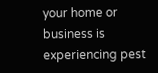your home or business is experiencing pest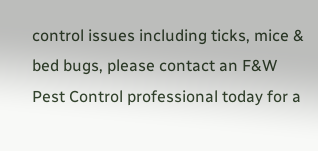control issues including ticks, mice & bed bugs, please contact an F&W Pest Control professional today for a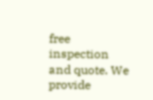free inspection and quote. We provide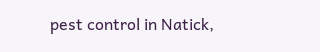pest control in Natick,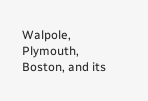Walpole, Plymouth, Boston, and its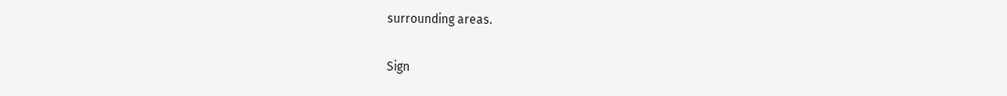surrounding areas.

Sign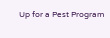Up for a Pest Program